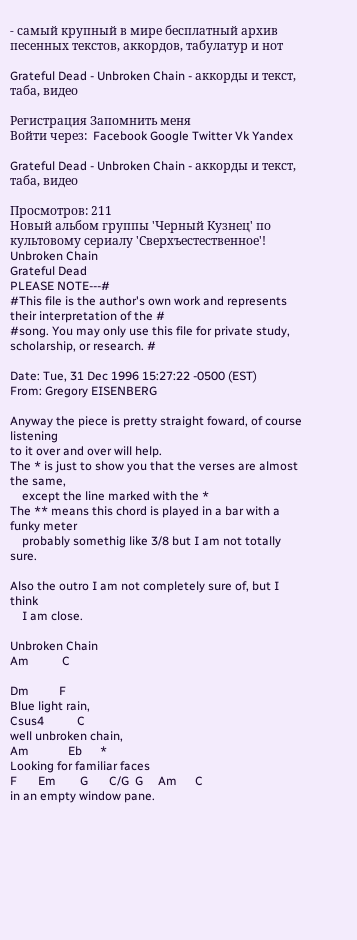- самый крупный в мире бесплатный архив песенных текстов, аккордов, табулатур и нот

Grateful Dead - Unbroken Chain - аккорды и текст, таба, видео

Регистрация Запомнить меня
Войти через:  Facebook Google Twitter Vk Yandex

Grateful Dead - Unbroken Chain - аккорды и текст, таба, видео

Просмотров: 211
Новый альбом группы 'Черный Кузнец' по культовому сериалу 'Сверхъестественное'!
Unbroken Chain
Grateful Dead
PLEASE NOTE---#
#This file is the author's own work and represents their interpretation of the #
#song. You may only use this file for private study, scholarship, or research. #

Date: Tue, 31 Dec 1996 15:27:22 -0500 (EST)
From: Gregory EISENBERG

Anyway the piece is pretty straight foward, of course listening
to it over and over will help.
The * is just to show you that the verses are almost the same,
    except the line marked with the *
The ** means this chord is played in a bar with a funky meter
    probably somethig like 3/8 but I am not totally sure.

Also the outro I am not completely sure of, but I think
    I am close.

Unbroken Chain
Am           C

Dm          F
Blue light rain,
Csus4           C
well unbroken chain,
Am             Eb      *
Looking for familiar faces
F       Em        G       C/G  G     Am      C
in an empty window pane.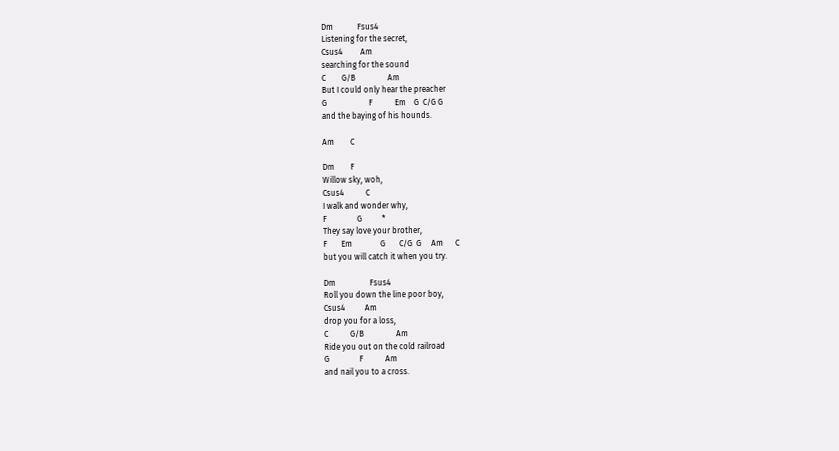Dm            Fsus4
Listening for the secret,
Csus4         Am
searching for the sound
C        G/B                Am
But I could only hear the preacher
G                     F           Em    G  C/G G
and the baying of his hounds.

Am        C

Dm        F
Willow sky, woh,
Csus4           C
I walk and wonder why,
F               G          *
They say love your brother,
F       Em              G       C/G  G     Am      C
but you will catch it when you try.

Dm                 Fsus4
Roll you down the line poor boy,
Csus4          Am
drop you for a loss,
C           G/B                Am
Ride you out on the cold railroad
G               F           Am
and nail you to a cross.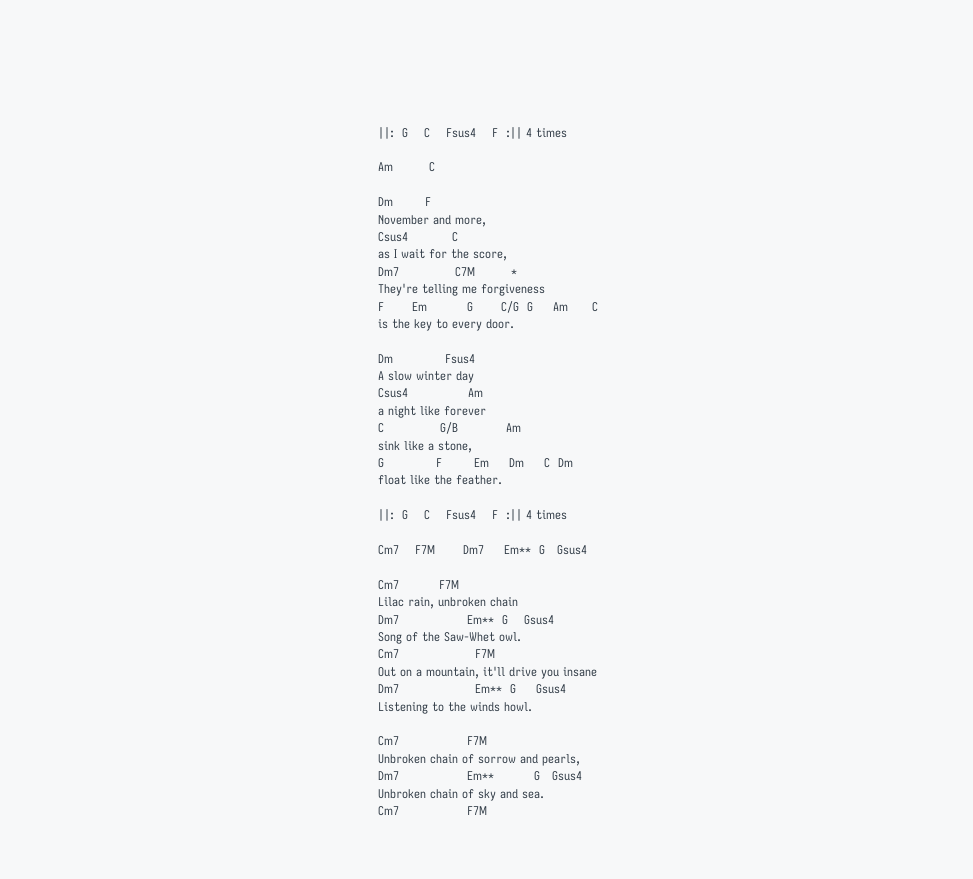||:  G    C    Fsus4    F  :|| 4 times

Am         C

Dm        F
November and more,
Csus4           C
as I wait for the score,
Dm7              C7M         *
They're telling me forgiveness
F       Em          G       C/G  G     Am      C
is the key to every door.

Dm             Fsus4
A slow winter day
Csus4               Am
a night like forever
C              G/B            Am
sink like a stone,
G             F        Em     Dm     C  Dm
float like the feather.

||:  G    C    Fsus4    F  :|| 4 times

Cm7    F7M       Dm7     Em**  G   Gsus4

Cm7          F7M
Lilac rain, unbroken chain
Dm7                 Em**  G    Gsus4
Song of the Saw-Whet owl.
Cm7                   F7M
Out on a mountain, it'll drive you insane
Dm7                   Em**  G     Gsus4
Listening to the winds howl.

Cm7                 F7M
Unbroken chain of sorrow and pearls,
Dm7                 Em**          G   Gsus4
Unbroken chain of sky and sea.
Cm7                 F7M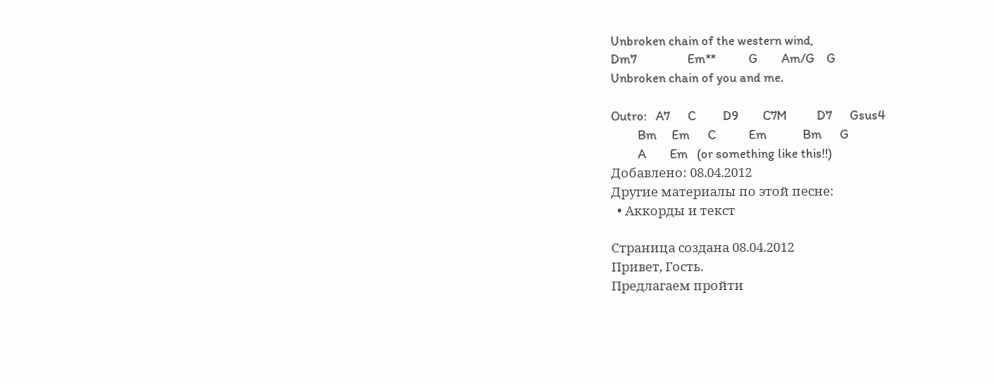Unbroken chain of the western wind,
Dm7                 Em**           G        Am/G    G
Unbroken chain of you and me.

Outro:   A7      C         D9        C7M          D7      Gsus4
         Bm     Em      C           Em            Bm      G
         A        Em   (or something like this!!)
Добавлено: 08.04.2012
Другие материалы по этой песне:
  • Аккорды и текст

Страница создана 08.04.2012
Привет, Гость.
Предлагаем пройти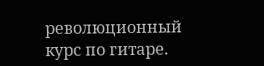революционный курс по гитаре.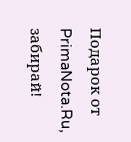Подарок от PrimaNota.Ru, забирай!